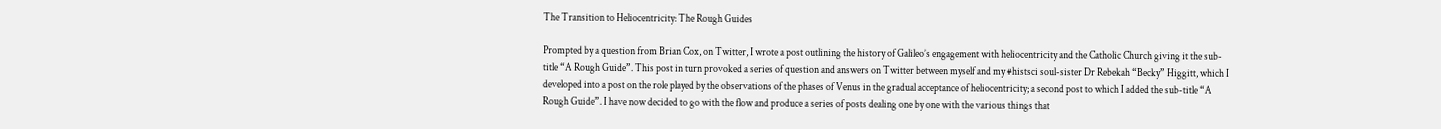The Transition to Heliocentricity: The Rough Guides

Prompted by a question from Brian Cox, on Twitter, I wrote a post outlining the history of Galileo’s engagement with heliocentricity and the Catholic Church giving it the sub-title “A Rough Guide”. This post in turn provoked a series of question and answers on Twitter between myself and my #histsci soul-sister Dr Rebekah “Becky” Higgitt, which I developed into a post on the role played by the observations of the phases of Venus in the gradual acceptance of heliocentricity; a second post to which I added the sub-title “A Rough Guide”. I have now decided to go with the flow and produce a series of posts dealing one by one with the various things that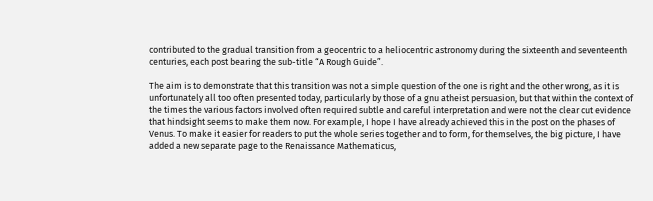contributed to the gradual transition from a geocentric to a heliocentric astronomy during the sixteenth and seventeenth centuries, each post bearing the sub-title “A Rough Guide”.

The aim is to demonstrate that this transition was not a simple question of the one is right and the other wrong, as it is unfortunately all too often presented today, particularly by those of a gnu atheist persuasion, but that within the context of the times the various factors involved often required subtle and careful interpretation and were not the clear cut evidence that hindsight seems to make them now. For example, I hope I have already achieved this in the post on the phases of Venus. To make it easier for readers to put the whole series together and to form, for themselves, the big picture, I have added a new separate page to the Renaissance Mathematicus,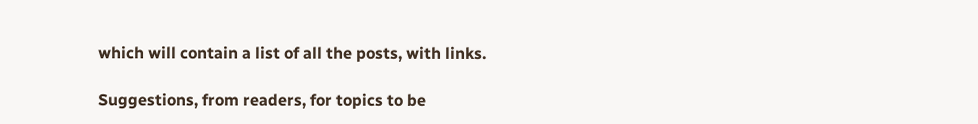which will contain a list of all the posts, with links.

Suggestions, from readers, for topics to be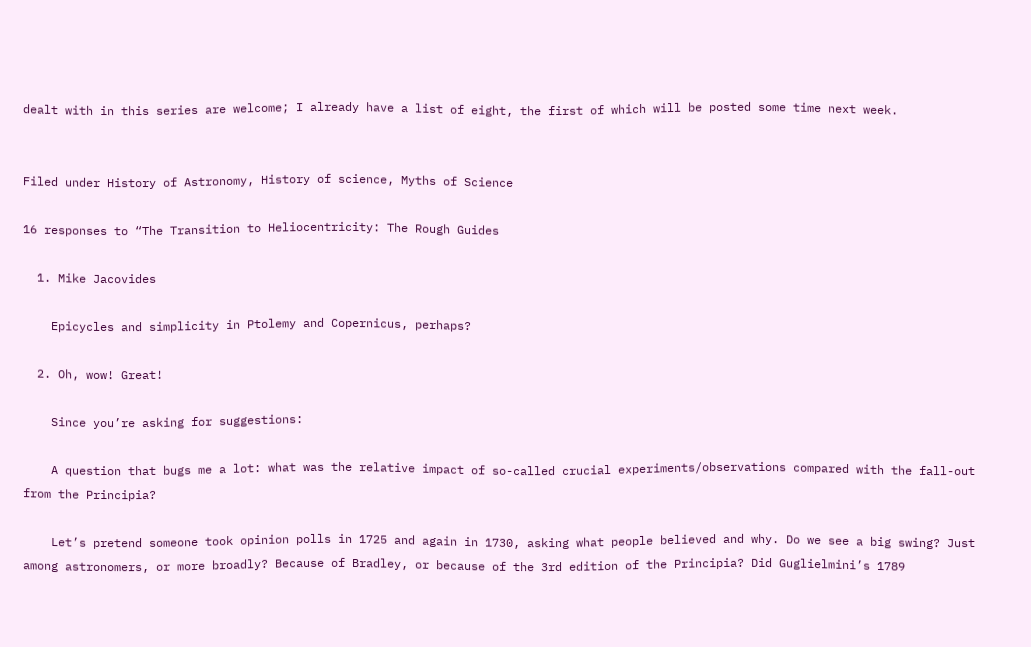dealt with in this series are welcome; I already have a list of eight, the first of which will be posted some time next week.


Filed under History of Astronomy, History of science, Myths of Science

16 responses to “The Transition to Heliocentricity: The Rough Guides

  1. Mike Jacovides

    Epicycles and simplicity in Ptolemy and Copernicus, perhaps?

  2. Oh, wow! Great!

    Since you’re asking for suggestions:

    A question that bugs me a lot: what was the relative impact of so-called crucial experiments/observations compared with the fall-out from the Principia?

    Let’s pretend someone took opinion polls in 1725 and again in 1730, asking what people believed and why. Do we see a big swing? Just among astronomers, or more broadly? Because of Bradley, or because of the 3rd edition of the Principia? Did Guglielmini’s 1789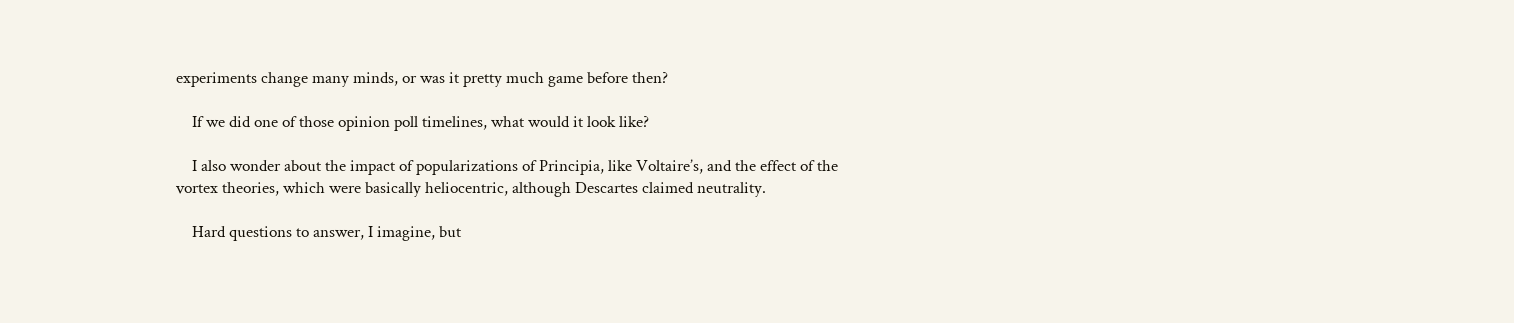experiments change many minds, or was it pretty much game before then?

    If we did one of those opinion poll timelines, what would it look like?

    I also wonder about the impact of popularizations of Principia, like Voltaire’s, and the effect of the vortex theories, which were basically heliocentric, although Descartes claimed neutrality.

    Hard questions to answer, I imagine, but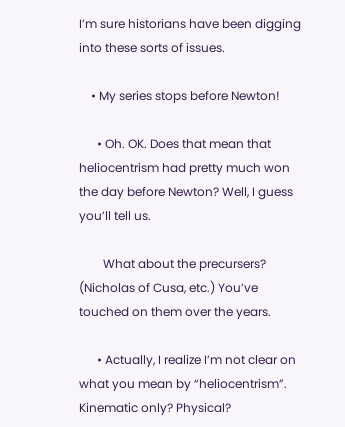I’m sure historians have been digging into these sorts of issues.

    • My series stops before Newton!

      • Oh. OK. Does that mean that heliocentrism had pretty much won the day before Newton? Well, I guess you’ll tell us.

        What about the precursers? (Nicholas of Cusa, etc.) You’ve touched on them over the years.

      • Actually, I realize I’m not clear on what you mean by “heliocentrism”. Kinematic only? Physical?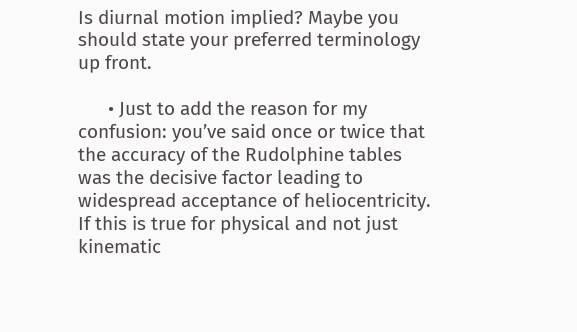Is diurnal motion implied? Maybe you should state your preferred terminology up front.

      • Just to add the reason for my confusion: you’ve said once or twice that the accuracy of the Rudolphine tables was the decisive factor leading to widespread acceptance of heliocentricity. If this is true for physical and not just kinematic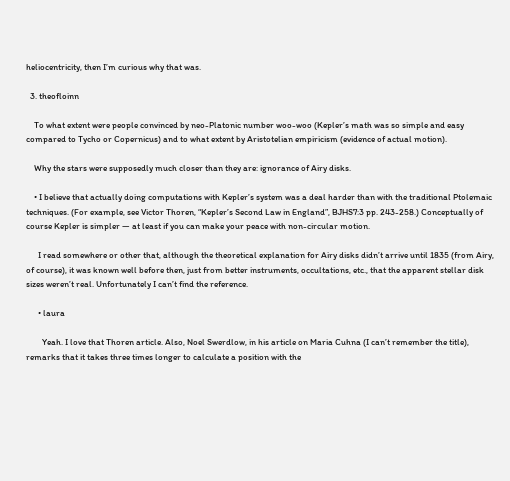heliocentricity, then I’m curious why that was.

  3. theofloinn

    To what extent were people convinced by neo-Platonic number woo-woo (Kepler’s math was so simple and easy compared to Tycho or Copernicus) and to what extent by Aristotelian empiricism (evidence of actual motion).

    Why the stars were supposedly much closer than they are: ignorance of Airy disks.

    • I believe that actually doing computations with Kepler’s system was a deal harder than with the traditional Ptolemaic techniques. (For example, see Victor Thoren, “Kepler’s Second Law in England”, BJHS7:3 pp. 243-258.) Conceptually of course Kepler is simpler — at least if you can make your peace with non-circular motion.

      I read somewhere or other that, although the theoretical explanation for Airy disks didn’t arrive until 1835 (from Airy, of course), it was known well before then, just from better instruments, occultations, etc., that the apparent stellar disk sizes weren’t real. Unfortunately I can’t find the reference.

      • laura

        Yeah. I love that Thoren article. Also, Noel Swerdlow, in his article on Maria Cuhna (I can’t remember the title), remarks that it takes three times longer to calculate a position with the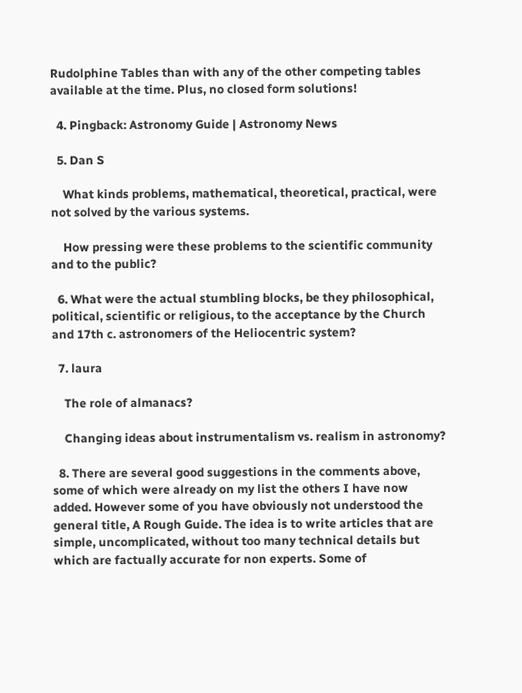Rudolphine Tables than with any of the other competing tables available at the time. Plus, no closed form solutions!

  4. Pingback: Astronomy Guide | Astronomy News

  5. Dan S

    What kinds problems, mathematical, theoretical, practical, were not solved by the various systems.

    How pressing were these problems to the scientific community and to the public?

  6. What were the actual stumbling blocks, be they philosophical, political, scientific or religious, to the acceptance by the Church and 17th c. astronomers of the Heliocentric system?

  7. laura

    The role of almanacs?

    Changing ideas about instrumentalism vs. realism in astronomy?

  8. There are several good suggestions in the comments above, some of which were already on my list the others I have now added. However some of you have obviously not understood the general title, A Rough Guide. The idea is to write articles that are simple, uncomplicated, without too many technical details but which are factually accurate for non experts. Some of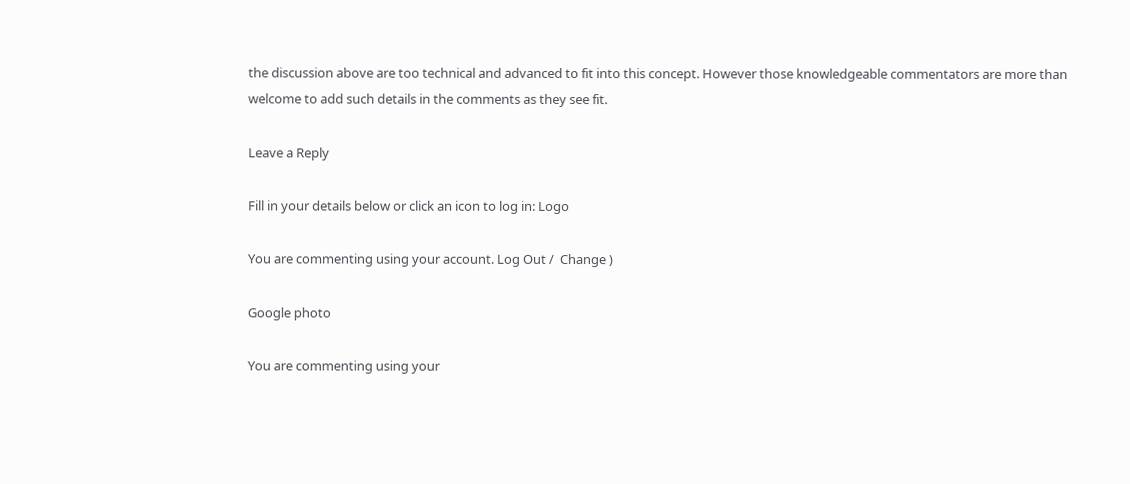the discussion above are too technical and advanced to fit into this concept. However those knowledgeable commentators are more than welcome to add such details in the comments as they see fit.

Leave a Reply

Fill in your details below or click an icon to log in: Logo

You are commenting using your account. Log Out /  Change )

Google photo

You are commenting using your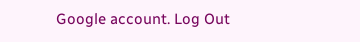Google account. Log Out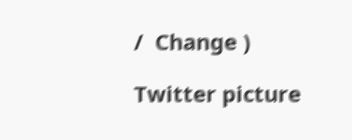/  Change )

Twitter picture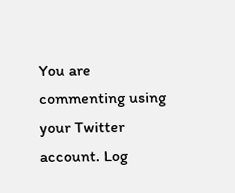You are commenting using your Twitter account. Log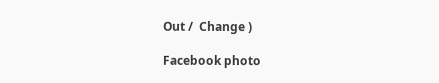Out /  Change )

Facebook photo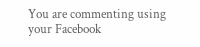You are commenting using your Facebook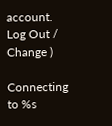account. Log Out /  Change )

Connecting to %s